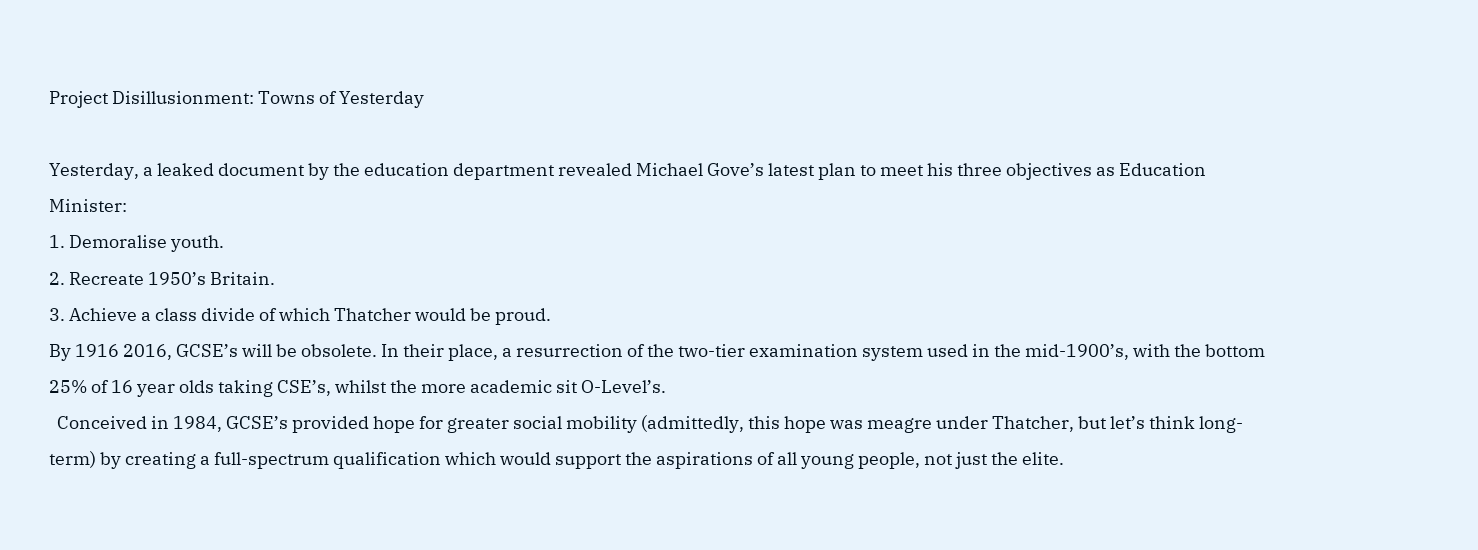Project Disillusionment: Towns of Yesterday

Yesterday, a leaked document by the education department revealed Michael Gove’s latest plan to meet his three objectives as Education Minister:
1. Demoralise youth.
2. Recreate 1950’s Britain.
3. Achieve a class divide of which Thatcher would be proud.
By 1916 2016, GCSE’s will be obsolete. In their place, a resurrection of the two-tier examination system used in the mid-1900’s, with the bottom 25% of 16 year olds taking CSE’s, whilst the more academic sit O-Level’s.
  Conceived in 1984, GCSE’s provided hope for greater social mobility (admittedly, this hope was meagre under Thatcher, but let’s think long-term) by creating a full-spectrum qualification which would support the aspirations of all young people, not just the elite.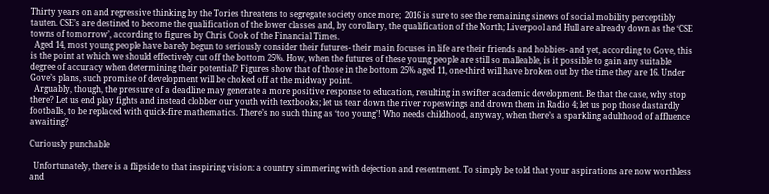Thirty years on and regressive thinking by the Tories threatens to segregate society once more;  2016 is sure to see the remaining sinews of social mobility perceptibly tauten. CSE’s are destined to become the qualification of the lower classes and, by corollary, the qualification of the North; Liverpool and Hull are already down as the ‘CSE towns of tomorrow’, according to figures by Chris Cook of the Financial Times.
  Aged 14, most young people have barely begun to seriously consider their futures- their main focuses in life are their friends and hobbies- and yet, according to Gove, this is the point at which we should effectively cut off the bottom 25%. How, when the futures of these young people are still so malleable, is it possible to gain any suitable degree of accuracy when determining their potential? Figures show that of those in the bottom 25% aged 11, one-third will have broken out by the time they are 16. Under Gove’s plans, such promise of development will be choked off at the midway point.
  Arguably, though, the pressure of a deadline may generate a more positive response to education, resulting in swifter academic development. Be that the case, why stop there? Let us end play fights and instead clobber our youth with textbooks; let us tear down the river ropeswings and drown them in Radio 4; let us pop those dastardly footballs, to be replaced with quick-fire mathematics. There’s no such thing as ‘too young’! Who needs childhood, anyway, when there’s a sparkling adulthood of affluence awaiting?

Curiously punchable

  Unfortunately, there is a flipside to that inspiring vision: a country simmering with dejection and resentment. To simply be told that your aspirations are now worthless and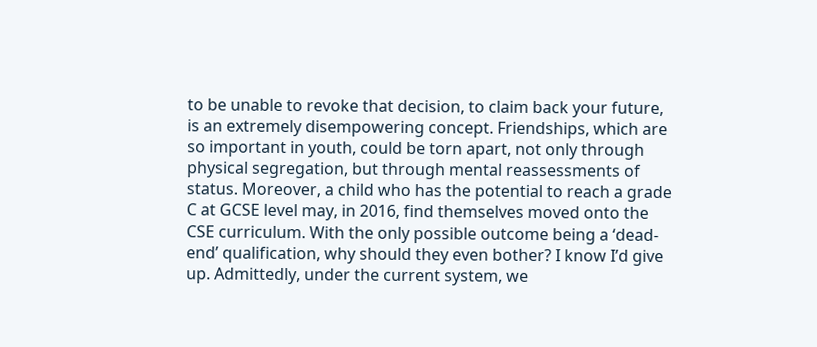to be unable to revoke that decision, to claim back your future, is an extremely disempowering concept. Friendships, which are so important in youth, could be torn apart, not only through physical segregation, but through mental reassessments of status. Moreover, a child who has the potential to reach a grade C at GCSE level may, in 2016, find themselves moved onto the CSE curriculum. With the only possible outcome being a ‘dead-end’ qualification, why should they even bother? I know I’d give up. Admittedly, under the current system, we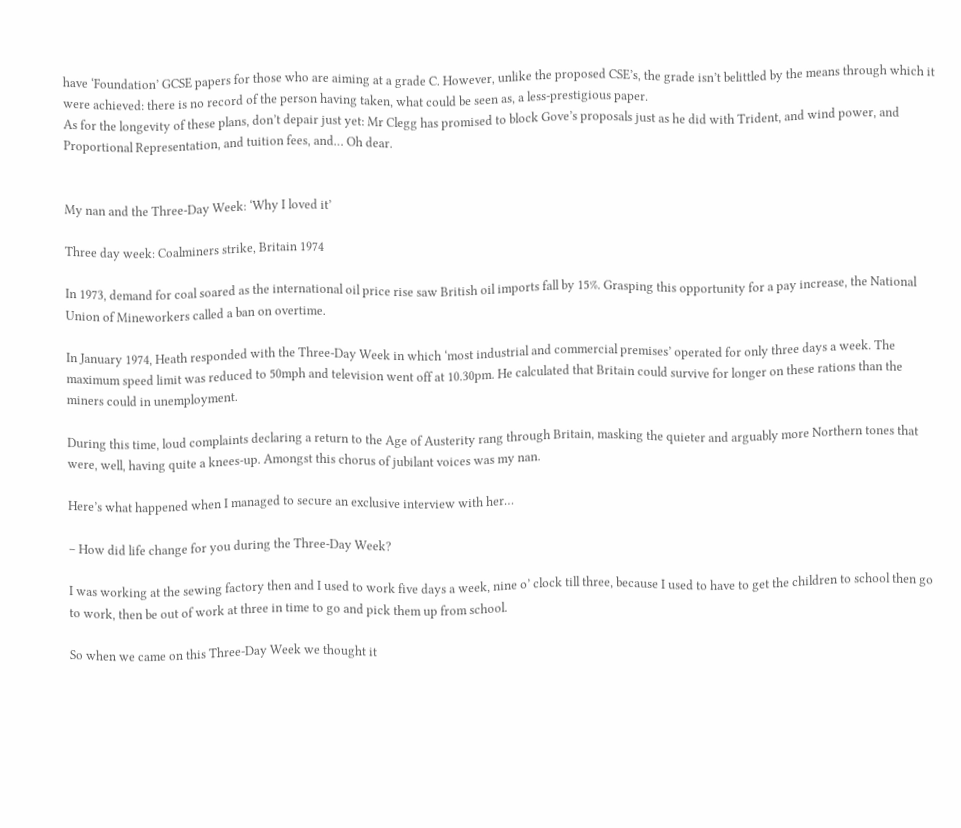have ‘Foundation’ GCSE papers for those who are aiming at a grade C. However, unlike the proposed CSE’s, the grade isn’t belittled by the means through which it were achieved: there is no record of the person having taken, what could be seen as, a less-prestigious paper.
As for the longevity of these plans, don’t depair just yet: Mr Clegg has promised to block Gove’s proposals just as he did with Trident, and wind power, and Proportional Representation, and tuition fees, and… Oh dear.


My nan and the Three-Day Week: ‘Why I loved it’

Three day week: Coalminers strike, Britain 1974

In 1973, demand for coal soared as the international oil price rise saw British oil imports fall by 15%. Grasping this opportunity for a pay increase, the National Union of Mineworkers called a ban on overtime.

In January 1974, Heath responded with the Three-Day Week in which ‘most industrial and commercial premises’ operated for only three days a week. The maximum speed limit was reduced to 50mph and television went off at 10.30pm. He calculated that Britain could survive for longer on these rations than the miners could in unemployment.

During this time, loud complaints declaring a return to the Age of Austerity rang through Britain, masking the quieter and arguably more Northern tones that were, well, having quite a knees-up. Amongst this chorus of jubilant voices was my nan.

Here’s what happened when I managed to secure an exclusive interview with her…

– How did life change for you during the Three-Day Week?

I was working at the sewing factory then and I used to work five days a week, nine o’ clock till three, because I used to have to get the children to school then go to work, then be out of work at three in time to go and pick them up from school.

So when we came on this Three-Day Week we thought it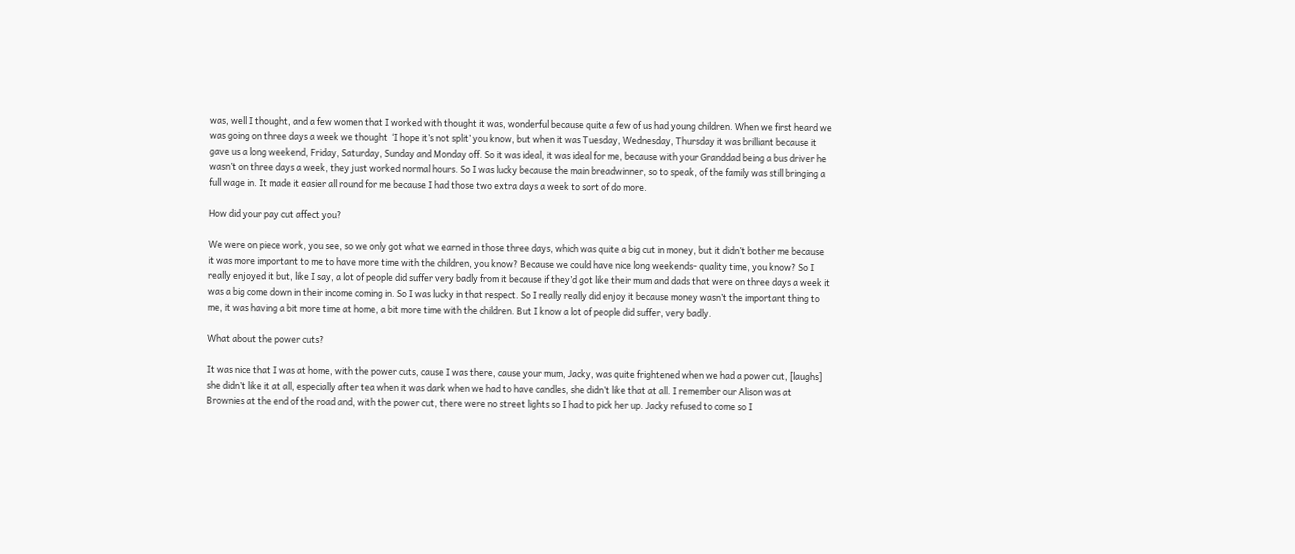was, well I thought, and a few women that I worked with thought it was, wonderful because quite a few of us had young children. When we first heard we was going on three days a week we thought  ‘I hope it’s not split’ you know, but when it was Tuesday, Wednesday, Thursday it was brilliant because it gave us a long weekend, Friday, Saturday, Sunday and Monday off. So it was ideal, it was ideal for me, because with your Granddad being a bus driver he wasn’t on three days a week, they just worked normal hours. So I was lucky because the main breadwinner, so to speak, of the family was still bringing a full wage in. It made it easier all round for me because I had those two extra days a week to sort of do more.

How did your pay cut affect you?

We were on piece work, you see, so we only got what we earned in those three days, which was quite a big cut in money, but it didn’t bother me because it was more important to me to have more time with the children, you know? Because we could have nice long weekends- quality time, you know? So I really enjoyed it but, like I say, a lot of people did suffer very badly from it because if they’d got like their mum and dads that were on three days a week it was a big come down in their income coming in. So I was lucky in that respect. So I really really did enjoy it because money wasn’t the important thing to me, it was having a bit more time at home, a bit more time with the children. But I know a lot of people did suffer, very badly.

What about the power cuts?

It was nice that I was at home, with the power cuts, cause I was there, cause your mum, Jacky, was quite frightened when we had a power cut, [laughs] she didn’t like it at all, especially after tea when it was dark when we had to have candles, she didn’t like that at all. I remember our Alison was at Brownies at the end of the road and, with the power cut, there were no street lights so I had to pick her up. Jacky refused to come so I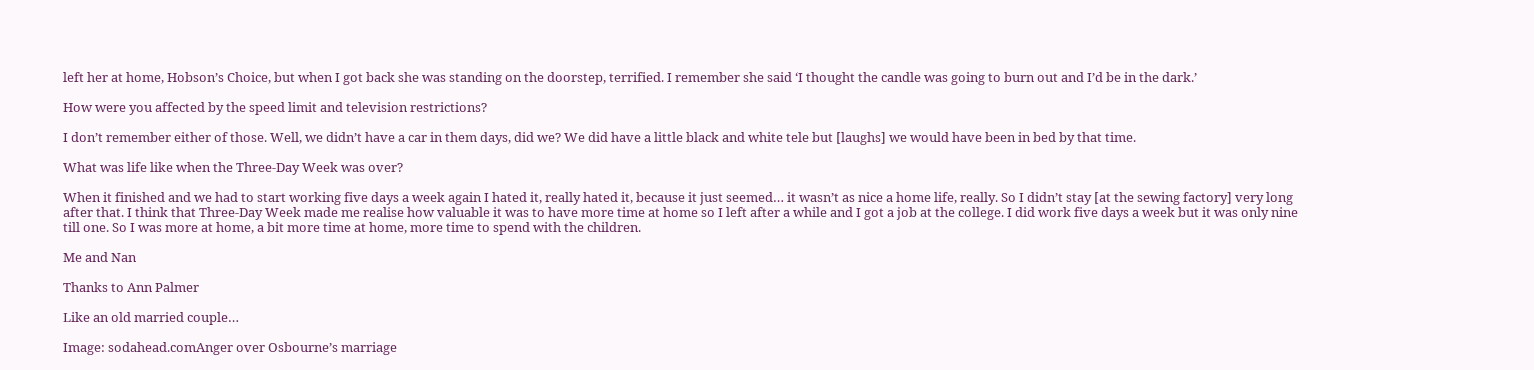left her at home, Hobson’s Choice, but when I got back she was standing on the doorstep, terrified. I remember she said ‘I thought the candle was going to burn out and I’d be in the dark.’

How were you affected by the speed limit and television restrictions?

I don’t remember either of those. Well, we didn’t have a car in them days, did we? We did have a little black and white tele but [laughs] we would have been in bed by that time.

What was life like when the Three-Day Week was over?

When it finished and we had to start working five days a week again I hated it, really hated it, because it just seemed… it wasn’t as nice a home life, really. So I didn’t stay [at the sewing factory] very long after that. I think that Three-Day Week made me realise how valuable it was to have more time at home so I left after a while and I got a job at the college. I did work five days a week but it was only nine till one. So I was more at home, a bit more time at home, more time to spend with the children.

Me and Nan

Thanks to Ann Palmer

Like an old married couple…

Image: sodahead.comAnger over Osbourne’s marriage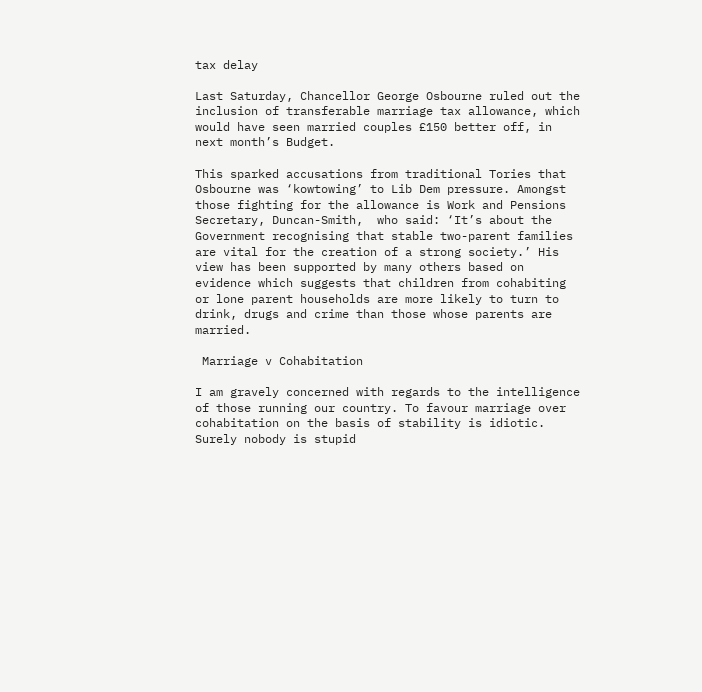tax delay

Last Saturday, Chancellor George Osbourne ruled out the inclusion of transferable marriage tax allowance, which would have seen married couples £150 better off, in next month’s Budget.

This sparked accusations from traditional Tories that Osbourne was ‘kowtowing’ to Lib Dem pressure. Amongst those fighting for the allowance is Work and Pensions Secretary, Duncan-Smith,  who said: ‘It’s about the Government recognising that stable two-parent families are vital for the creation of a strong society.’ His view has been supported by many others based on evidence which suggests that children from cohabiting or lone parent households are more likely to turn to drink, drugs and crime than those whose parents are married.

 Marriage v Cohabitation

I am gravely concerned with regards to the intelligence of those running our country. To favour marriage over cohabitation on the basis of stability is idiotic. Surely nobody is stupid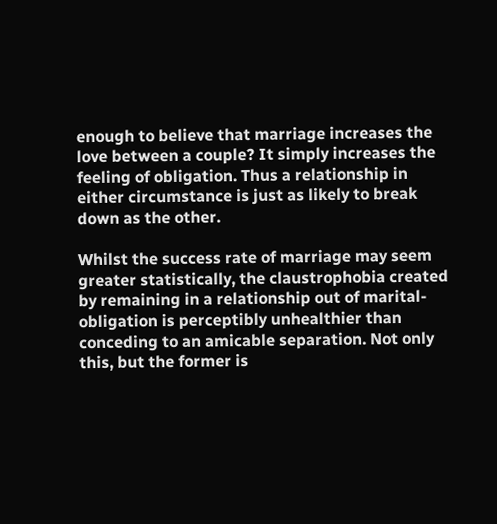enough to believe that marriage increases the love between a couple? It simply increases the feeling of obligation. Thus a relationship in either circumstance is just as likely to break down as the other.

Whilst the success rate of marriage may seem greater statistically, the claustrophobia created by remaining in a relationship out of marital-obligation is perceptibly unhealthier than conceding to an amicable separation. Not only this, but the former is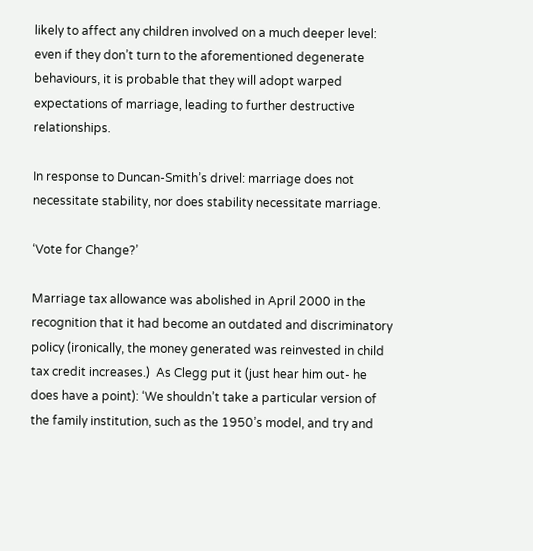likely to affect any children involved on a much deeper level: even if they don’t turn to the aforementioned degenerate behaviours, it is probable that they will adopt warped expectations of marriage, leading to further destructive relationships.

In response to Duncan-Smith’s drivel: marriage does not necessitate stability, nor does stability necessitate marriage.

‘Vote for Change?’

Marriage tax allowance was abolished in April 2000 in the recognition that it had become an outdated and discriminatory policy (ironically, the money generated was reinvested in child tax credit increases.)  As Clegg put it (just hear him out- he does have a point): ‘We shouldn’t take a particular version of the family institution, such as the 1950’s model, and try and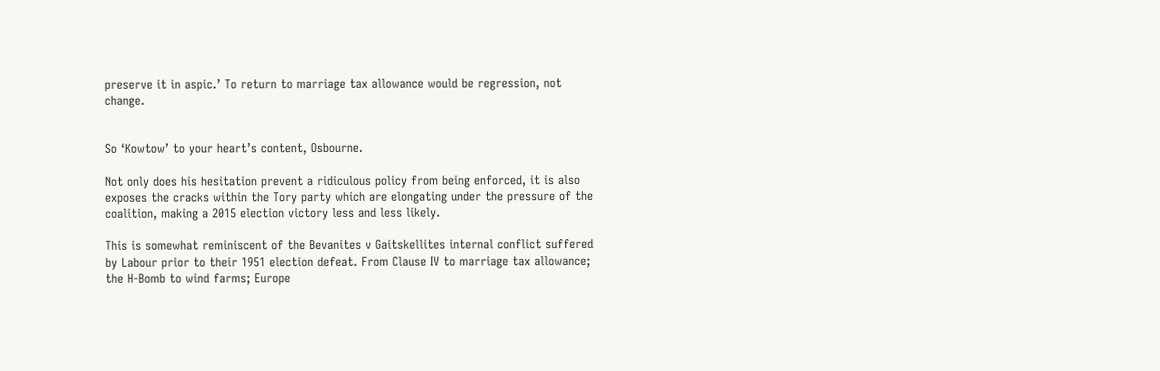preserve it in aspic.’ To return to marriage tax allowance would be regression, not change.


So ‘Kowtow’ to your heart’s content, Osbourne.

Not only does his hesitation prevent a ridiculous policy from being enforced, it is also exposes the cracks within the Tory party which are elongating under the pressure of the coalition, making a 2015 election victory less and less likely.

This is somewhat reminiscent of the Bevanites v Gaitskellites internal conflict suffered by Labour prior to their 1951 election defeat. From Clause IV to marriage tax allowance; the H-Bomb to wind farms; Europe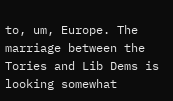to, um, Europe. The marriage between the Tories and Lib Dems is looking somewhat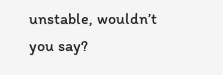unstable, wouldn’t you say?